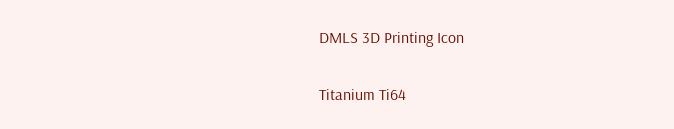DMLS 3D Printing Icon

Titanium Ti64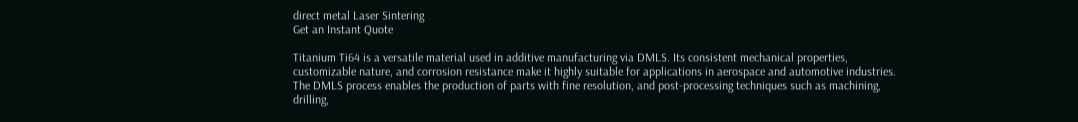direct metal Laser Sintering
Get an Instant Quote

Titanium Ti64 is a versatile material used in additive manufacturing via DMLS. Its consistent mechanical properties, customizable nature, and corrosion resistance make it highly suitable for applications in aerospace and automotive industries. The DMLS process enables the production of parts with fine resolution, and post-processing techniques such as machining, drilling,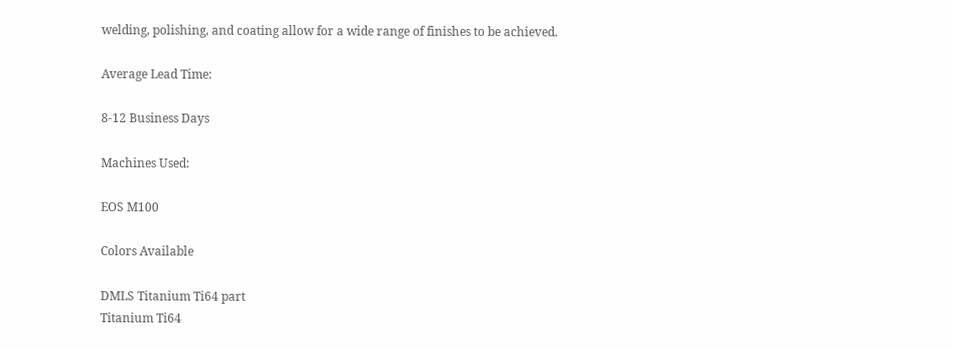welding, polishing, and coating allow for a wide range of finishes to be achieved.

Average Lead Time:

8-12 Business Days

Machines Used:

EOS M100

Colors Available

DMLS Titanium Ti64 part
Titanium Ti64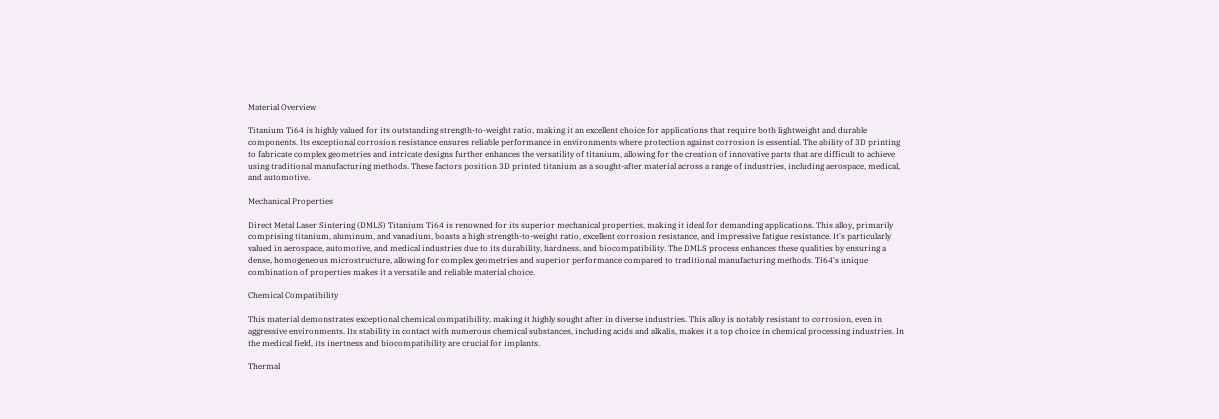Material Overview

Titanium Ti64 is highly valued for its outstanding strength-to-weight ratio, making it an excellent choice for applications that require both lightweight and durable components. Its exceptional corrosion resistance ensures reliable performance in environments where protection against corrosion is essential. The ability of 3D printing to fabricate complex geometries and intricate designs further enhances the versatility of titanium, allowing for the creation of innovative parts that are difficult to achieve using traditional manufacturing methods. These factors position 3D printed titanium as a sought-after material across a range of industries, including aerospace, medical, and automotive.

Mechanical Properties

Direct Metal Laser Sintering (DMLS) Titanium Ti64 is renowned for its superior mechanical properties, making it ideal for demanding applications. This alloy, primarily comprising titanium, aluminum, and vanadium, boasts a high strength-to-weight ratio, excellent corrosion resistance, and impressive fatigue resistance. It's particularly valued in aerospace, automotive, and medical industries due to its durability, hardness, and biocompatibility. The DMLS process enhances these qualities by ensuring a dense, homogeneous microstructure, allowing for complex geometries and superior performance compared to traditional manufacturing methods. Ti64's unique combination of properties makes it a versatile and reliable material choice.

Chemical Compatibility

This material demonstrates exceptional chemical compatibility, making it highly sought after in diverse industries. This alloy is notably resistant to corrosion, even in aggressive environments. Its stability in contact with numerous chemical substances, including acids and alkalis, makes it a top choice in chemical processing industries. In the medical field, its inertness and biocompatibility are crucial for implants.

Thermal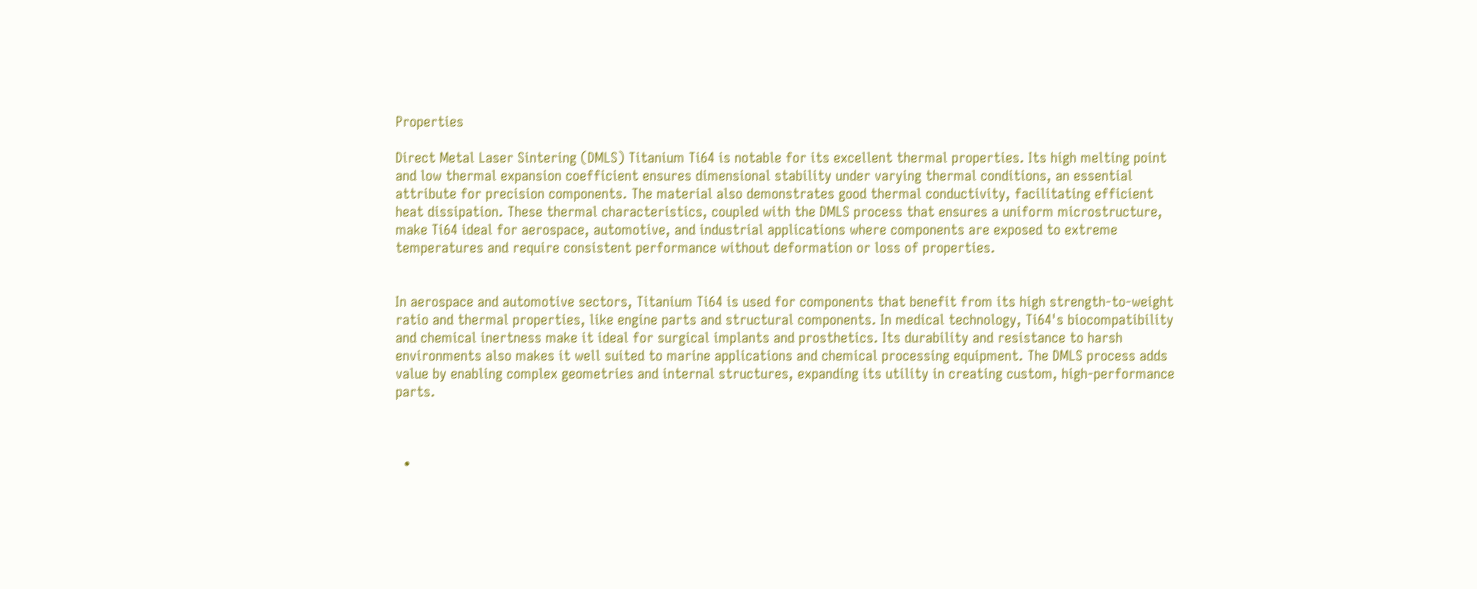Properties

Direct Metal Laser Sintering (DMLS) Titanium Ti64 is notable for its excellent thermal properties. Its high melting point and low thermal expansion coefficient ensures dimensional stability under varying thermal conditions, an essential attribute for precision components. The material also demonstrates good thermal conductivity, facilitating efficient heat dissipation. These thermal characteristics, coupled with the DMLS process that ensures a uniform microstructure, make Ti64 ideal for aerospace, automotive, and industrial applications where components are exposed to extreme temperatures and require consistent performance without deformation or loss of properties.


In aerospace and automotive sectors, Titanium Ti64 is used for components that benefit from its high strength-to-weight ratio and thermal properties, like engine parts and structural components. In medical technology, Ti64's biocompatibility and chemical inertness make it ideal for surgical implants and prosthetics. Its durability and resistance to harsh environments also makes it well suited to marine applications and chemical processing equipment. The DMLS process adds value by enabling complex geometries and internal structures, expanding its utility in creating custom, high-performance parts.



  •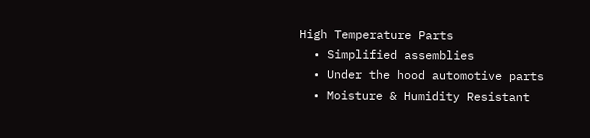High Temperature Parts
  • Simplified assemblies
  • Under the hood automotive parts
  • Moisture & Humidity Resistant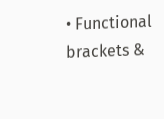• Functional brackets &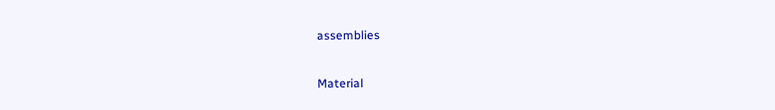assemblies

Material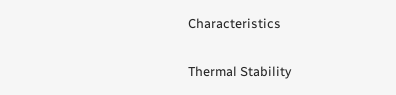Characteristics

Thermal Stability